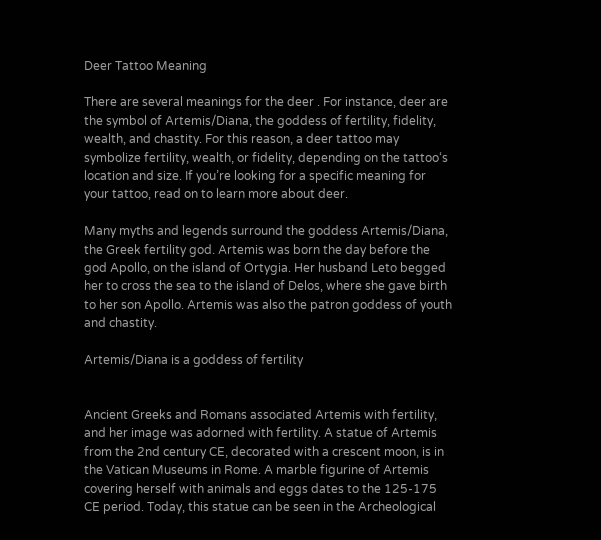Deer Tattoo Meaning

There are several meanings for the deer . For instance, deer are the symbol of Artemis/Diana, the goddess of fertility, fidelity, wealth, and chastity. For this reason, a deer tattoo may symbolize fertility, wealth, or fidelity, depending on the tattoo‘s location and size. If you’re looking for a specific meaning for your tattoo, read on to learn more about deer.

Many myths and legends surround the goddess Artemis/Diana, the Greek fertility god. Artemis was born the day before the god Apollo, on the island of Ortygia. Her husband Leto begged her to cross the sea to the island of Delos, where she gave birth to her son Apollo. Artemis was also the patron goddess of youth and chastity.

Artemis/Diana is a goddess of fertility


Ancient Greeks and Romans associated Artemis with fertility, and her image was adorned with fertility. A statue of Artemis from the 2nd century CE, decorated with a crescent moon, is in the Vatican Museums in Rome. A marble figurine of Artemis covering herself with animals and eggs dates to the 125-175 CE period. Today, this statue can be seen in the Archeological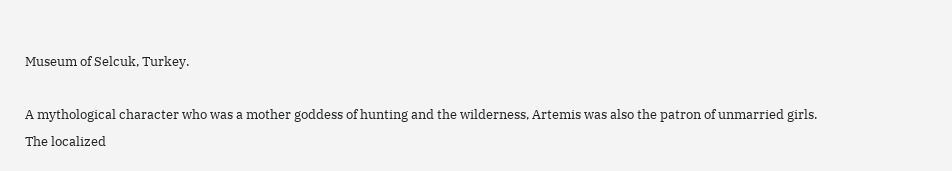Museum of Selcuk, Turkey.

A mythological character who was a mother goddess of hunting and the wilderness, Artemis was also the patron of unmarried girls. The localized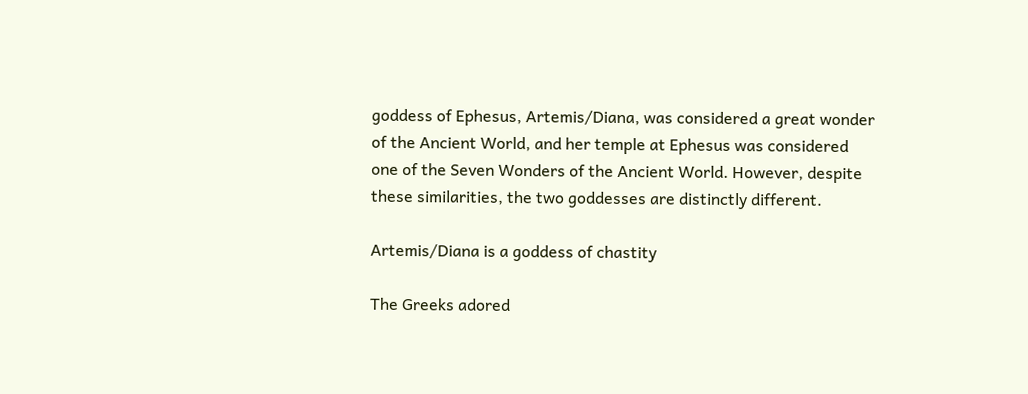goddess of Ephesus, Artemis/Diana, was considered a great wonder of the Ancient World, and her temple at Ephesus was considered one of the Seven Wonders of the Ancient World. However, despite these similarities, the two goddesses are distinctly different.

Artemis/Diana is a goddess of chastity

The Greeks adored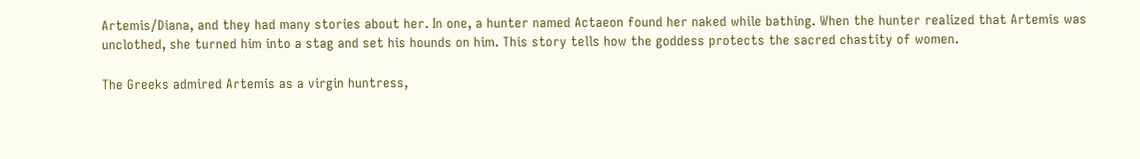Artemis/Diana, and they had many stories about her. In one, a hunter named Actaeon found her naked while bathing. When the hunter realized that Artemis was unclothed, she turned him into a stag and set his hounds on him. This story tells how the goddess protects the sacred chastity of women.

The Greeks admired Artemis as a virgin huntress,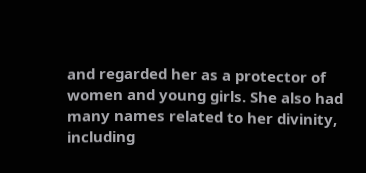and regarded her as a protector of women and young girls. She also had many names related to her divinity, including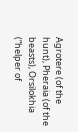Agrotere (of the hunt), Pheraia (of the beasts), Orsilokhia (“helper of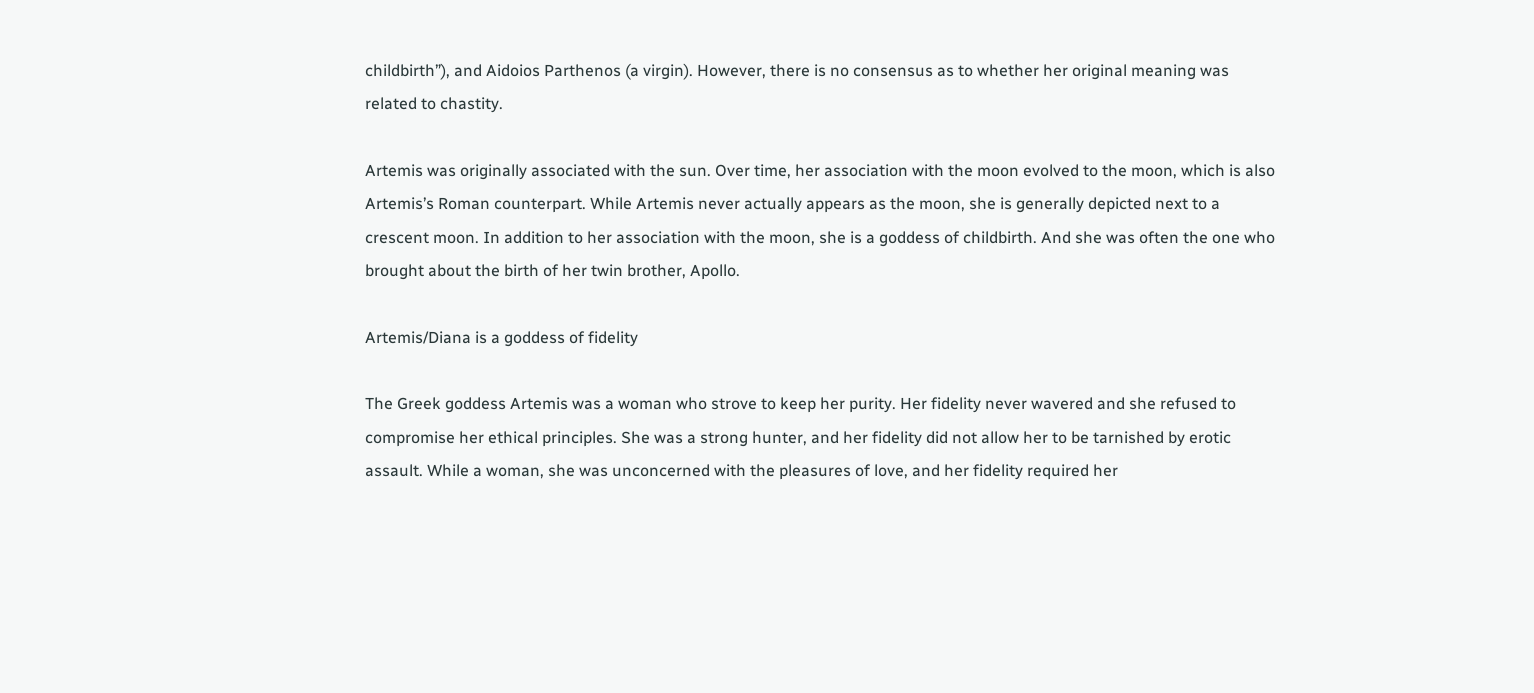childbirth”), and Aidoios Parthenos (a virgin). However, there is no consensus as to whether her original meaning was related to chastity.

Artemis was originally associated with the sun. Over time, her association with the moon evolved to the moon, which is also Artemis’s Roman counterpart. While Artemis never actually appears as the moon, she is generally depicted next to a crescent moon. In addition to her association with the moon, she is a goddess of childbirth. And she was often the one who brought about the birth of her twin brother, Apollo.

Artemis/Diana is a goddess of fidelity

The Greek goddess Artemis was a woman who strove to keep her purity. Her fidelity never wavered and she refused to compromise her ethical principles. She was a strong hunter, and her fidelity did not allow her to be tarnished by erotic assault. While a woman, she was unconcerned with the pleasures of love, and her fidelity required her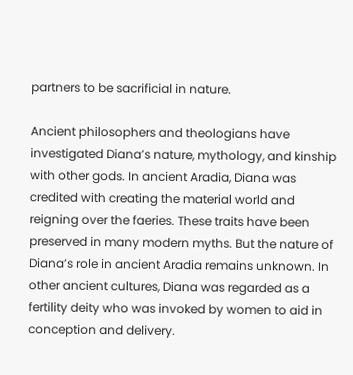partners to be sacrificial in nature.

Ancient philosophers and theologians have investigated Diana’s nature, mythology, and kinship with other gods. In ancient Aradia, Diana was credited with creating the material world and reigning over the faeries. These traits have been preserved in many modern myths. But the nature of Diana’s role in ancient Aradia remains unknown. In other ancient cultures, Diana was regarded as a fertility deity who was invoked by women to aid in conception and delivery.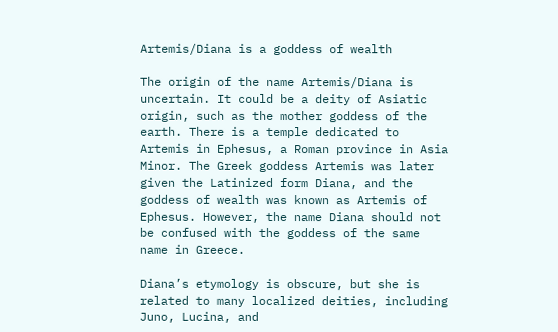Artemis/Diana is a goddess of wealth

The origin of the name Artemis/Diana is uncertain. It could be a deity of Asiatic origin, such as the mother goddess of the earth. There is a temple dedicated to Artemis in Ephesus, a Roman province in Asia Minor. The Greek goddess Artemis was later given the Latinized form Diana, and the goddess of wealth was known as Artemis of Ephesus. However, the name Diana should not be confused with the goddess of the same name in Greece.

Diana’s etymology is obscure, but she is related to many localized deities, including Juno, Lucina, and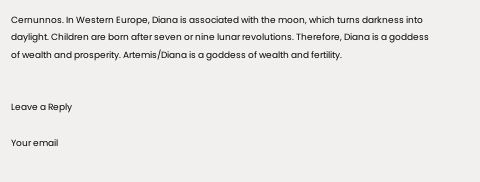Cernunnos. In Western Europe, Diana is associated with the moon, which turns darkness into daylight. Children are born after seven or nine lunar revolutions. Therefore, Diana is a goddess of wealth and prosperity. Artemis/Diana is a goddess of wealth and fertility.


Leave a Reply

Your email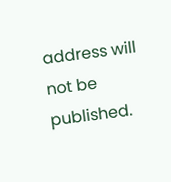address will not be published.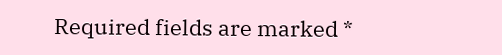Required fields are marked *